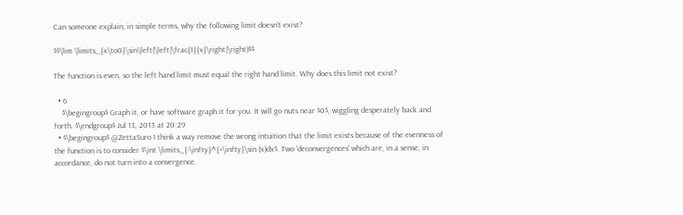Can someone explain, in simple terms, why the following limit doesn't exist?

$$\lim \limits_{x\to0}\sin\left(\left|\frac{1}{x}\right|\right)$$

The function is even, so the left hand limit must equal the right hand limit. Why does this limit not exist?

  • 6
    $\begingroup$ Graph it, or have software graph it for you. It will go nuts near $0$, wiggling desperately back and forth. $\endgroup$ Jul 13, 2013 at 20:29
  • $\begingroup$ @ZettaSuro I think a way remove the wrong intuition that the limit exists because of the evenness of the function is to consider $\int \limits_{-\infty}^{+\infty}\sin (x)dx$. Two 'deconvergences' which are, in a sense, in accordance, do not turn into a convergence.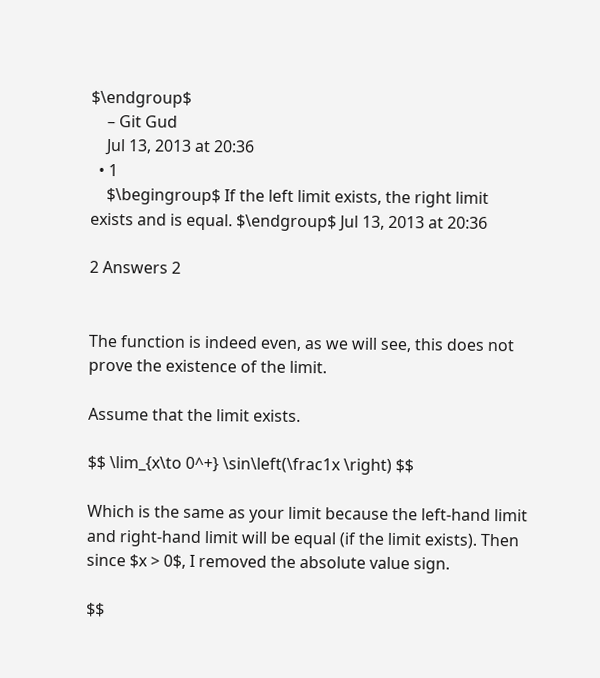$\endgroup$
    – Git Gud
    Jul 13, 2013 at 20:36
  • 1
    $\begingroup$ If the left limit exists, the right limit exists and is equal. $\endgroup$ Jul 13, 2013 at 20:36

2 Answers 2


The function is indeed even, as we will see, this does not prove the existence of the limit.

Assume that the limit exists.

$$ \lim_{x\to 0^+} \sin\left(\frac1x \right) $$

Which is the same as your limit because the left-hand limit and right-hand limit will be equal (if the limit exists). Then since $x > 0$, I removed the absolute value sign.

$$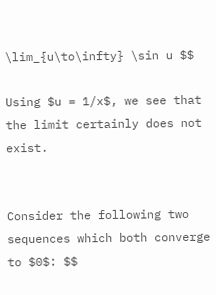\lim_{u\to\infty} \sin u $$

Using $u = 1/x$, we see that the limit certainly does not exist.


Consider the following two sequences which both converge to $0$: $$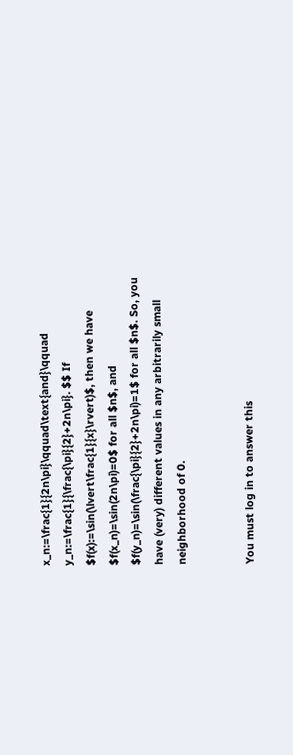x_n:=\frac{1}{2n\pi}\qquad\text{and}\qquad y_n:=\frac{1}{\frac{\pi}{2}+2n\pi}. $$ If $f(x):=\sin(\lvert\frac{1}{x}\rvert)$, then we have $f(x_n)=\sin(2n\pi)=0$ for all $n$, and $f(y_n)=\sin(\frac{\pi}{2}+2n\pi)=1$ for all $n$. So, you have (very) different values in any arbitrarily small neighborhood of 0.


You must log in to answer this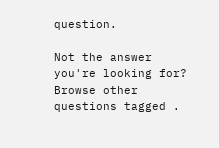question.

Not the answer you're looking for? Browse other questions tagged .